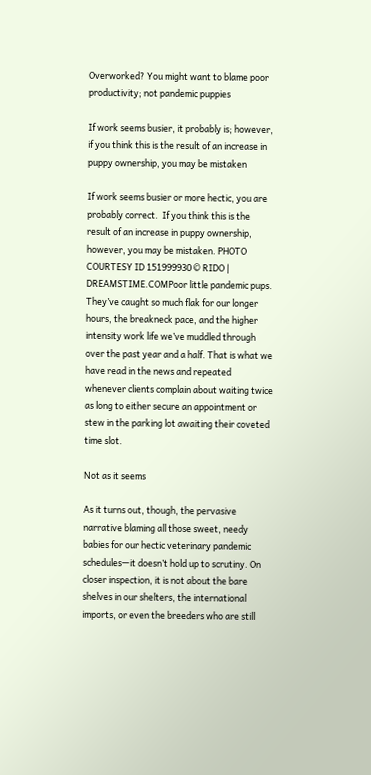Overworked? You might want to blame poor productivity; not pandemic puppies

If work seems busier, it probably is; however, if you think this is the result of an increase in puppy ownership, you may be mistaken

If work seems busier or more hectic, you are probably correct.  If you think this is the result of an increase in puppy ownership, however, you may be mistaken. PHOTO COURTESY ID 151999930 © RIDO | DREAMSTIME.COMPoor little pandemic pups. They’ve caught so much flak for our longer hours, the breakneck pace, and the higher intensity work life we’ve muddled through over the past year and a half. That is what we have read in the news and repeated whenever clients complain about waiting twice as long to either secure an appointment or stew in the parking lot awaiting their coveted time slot.

Not as it seems

As it turns out, though, the pervasive narrative blaming all those sweet, needy babies for our hectic veterinary pandemic schedules—it doesn’t hold up to scrutiny. On closer inspection, it is not about the bare shelves in our shelters, the international imports, or even the breeders who are still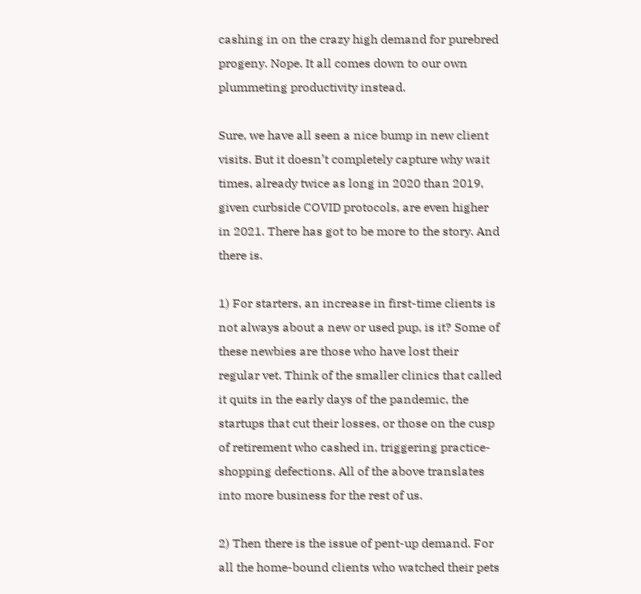cashing in on the crazy high demand for purebred progeny. Nope. It all comes down to our own plummeting productivity instead.

Sure, we have all seen a nice bump in new client visits. But it doesn’t completely capture why wait times, already twice as long in 2020 than 2019, given curbside COVID protocols, are even higher in 2021. There has got to be more to the story. And there is.

1) For starters, an increase in first-time clients is not always about a new or used pup, is it? Some of these newbies are those who have lost their regular vet. Think of the smaller clinics that called it quits in the early days of the pandemic, the startups that cut their losses, or those on the cusp of retirement who cashed in, triggering practice-shopping defections. All of the above translates into more business for the rest of us.

2) Then there is the issue of pent-up demand. For all the home-bound clients who watched their pets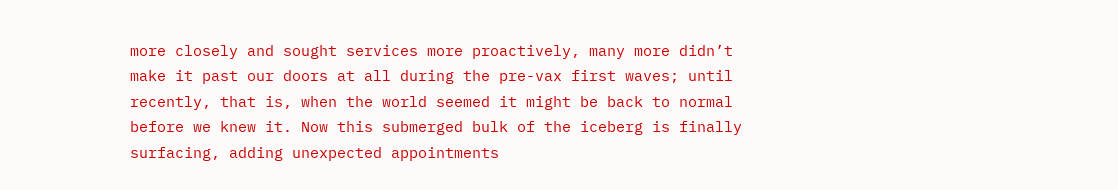more closely and sought services more proactively, many more didn’t make it past our doors at all during the pre-vax first waves; until recently, that is, when the world seemed it might be back to normal before we knew it. Now this submerged bulk of the iceberg is finally surfacing, adding unexpected appointments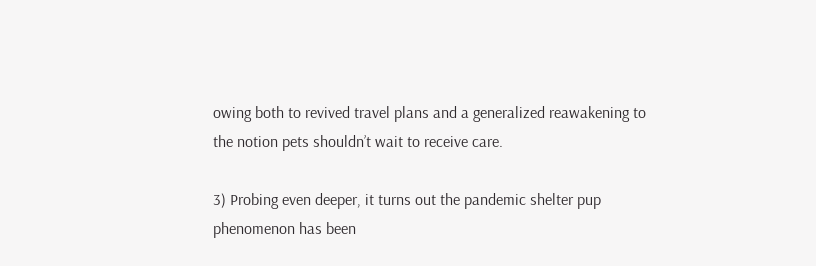owing both to revived travel plans and a generalized reawakening to the notion pets shouldn’t wait to receive care.

3) Probing even deeper, it turns out the pandemic shelter pup phenomenon has been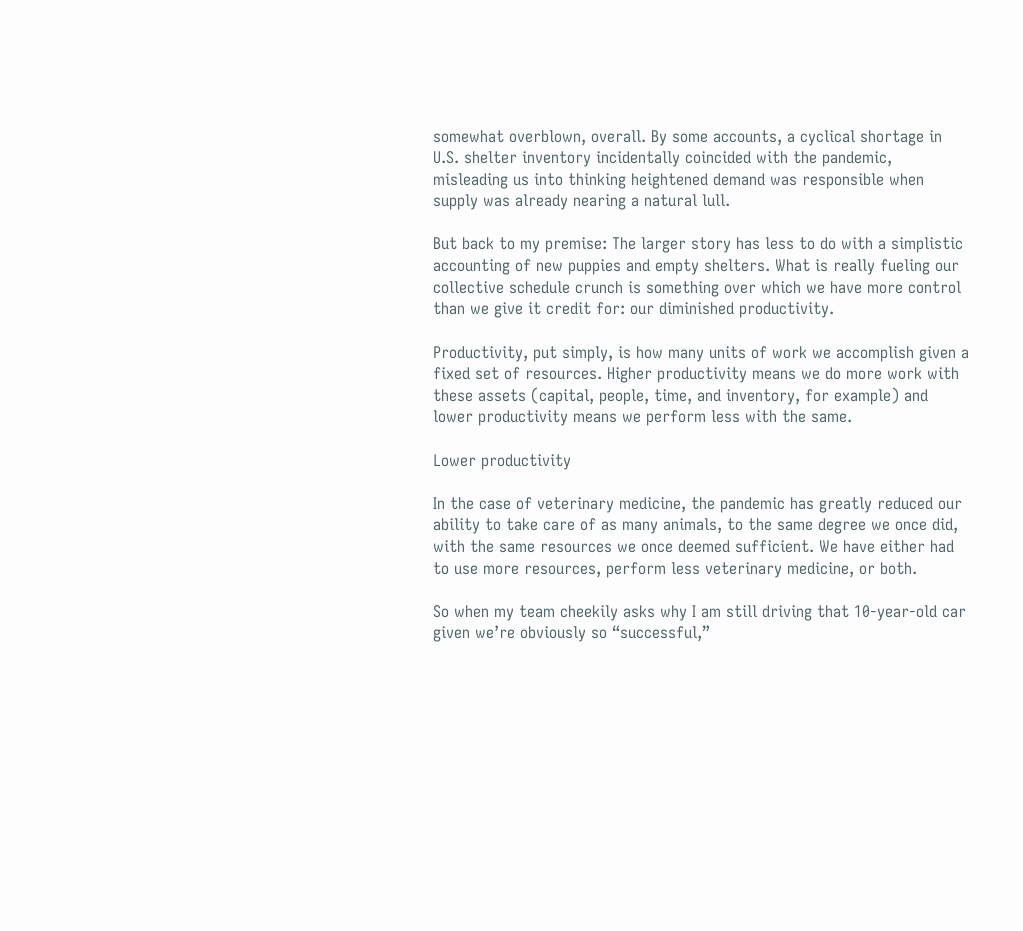somewhat overblown, overall. By some accounts, a cyclical shortage in U.S. shelter inventory incidentally coincided with the pandemic, misleading us into thinking heightened demand was responsible when supply was already nearing a natural lull.

But back to my premise: The larger story has less to do with a simplistic accounting of new puppies and empty shelters. What is really fueling our collective schedule crunch is something over which we have more control than we give it credit for: our diminished productivity.

Productivity, put simply, is how many units of work we accomplish given a fixed set of resources. Higher productivity means we do more work with these assets (capital, people, time, and inventory, for example) and lower productivity means we perform less with the same.

Lower productivity

In the case of veterinary medicine, the pandemic has greatly reduced our ability to take care of as many animals, to the same degree we once did, with the same resources we once deemed sufficient. We have either had to use more resources, perform less veterinary medicine, or both.

So when my team cheekily asks why I am still driving that 10-year-old car given we’re obviously so “successful,”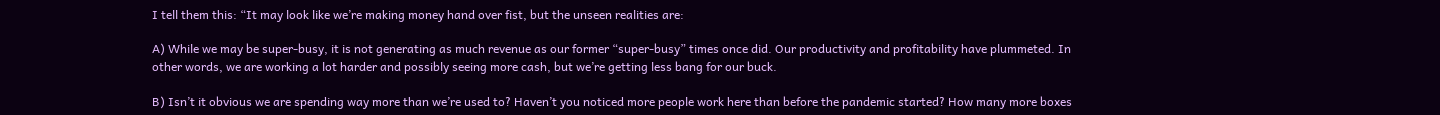I tell them this: “It may look like we’re making money hand over fist, but the unseen realities are:

A) While we may be super-busy, it is not generating as much revenue as our former “super-busy” times once did. Our productivity and profitability have plummeted. In other words, we are working a lot harder and possibly seeing more cash, but we’re getting less bang for our buck.

B) Isn’t it obvious we are spending way more than we’re used to? Haven’t you noticed more people work here than before the pandemic started? How many more boxes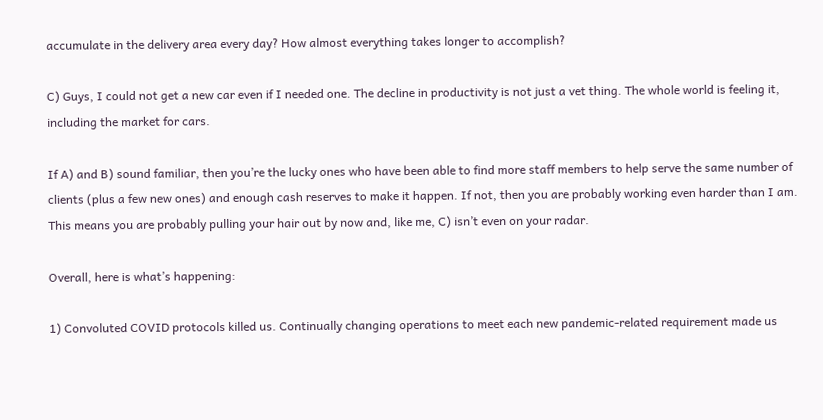accumulate in the delivery area every day? How almost everything takes longer to accomplish?

C) Guys, I could not get a new car even if I needed one. The decline in productivity is not just a vet thing. The whole world is feeling it, including the market for cars.

If A) and B) sound familiar, then you’re the lucky ones who have been able to find more staff members to help serve the same number of clients (plus a few new ones) and enough cash reserves to make it happen. If not, then you are probably working even harder than I am. This means you are probably pulling your hair out by now and, like me, C) isn’t even on your radar.

Overall, here is what’s happening:

1) Convoluted COVID protocols killed us. Continually changing operations to meet each new pandemic-related requirement made us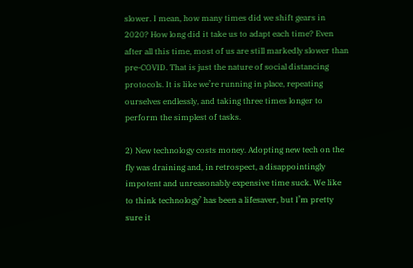slower. I mean, how many times did we shift gears in 2020? How long did it take us to adapt each time? Even after all this time, most of us are still markedly slower than pre-COVID. That is just the nature of social distancing protocols. It is like we’re running in place, repeating ourselves endlessly, and taking three times longer to perform the simplest of tasks.

2) New technology costs money. Adopting new tech on the fly was draining and, in retrospect, a disappointingly impotent and unreasonably expensive time suck. We like to think technology’ has been a lifesaver, but I’m pretty sure it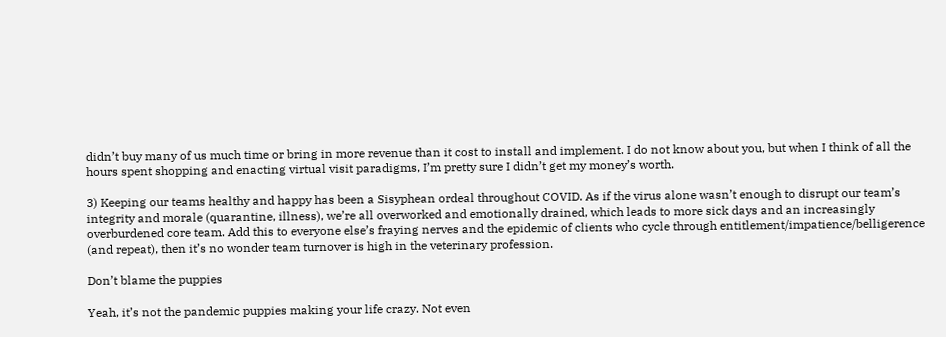didn’t buy many of us much time or bring in more revenue than it cost to install and implement. I do not know about you, but when I think of all the hours spent shopping and enacting virtual visit paradigms, I’m pretty sure I didn’t get my money’s worth.

3) Keeping our teams healthy and happy has been a Sisyphean ordeal throughout COVID. As if the virus alone wasn’t enough to disrupt our team’s integrity and morale (quarantine, illness), we’re all overworked and emotionally drained, which leads to more sick days and an increasingly overburdened core team. Add this to everyone else’s fraying nerves and the epidemic of clients who cycle through entitlement/impatience/belligerence (and repeat), then it’s no wonder team turnover is high in the veterinary profession.

Don’t blame the puppies

Yeah, it’s not the pandemic puppies making your life crazy. Not even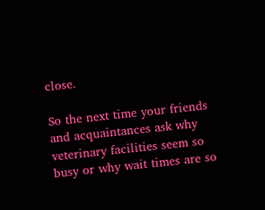close.

So the next time your friends and acquaintances ask why veterinary facilities seem so busy or why wait times are so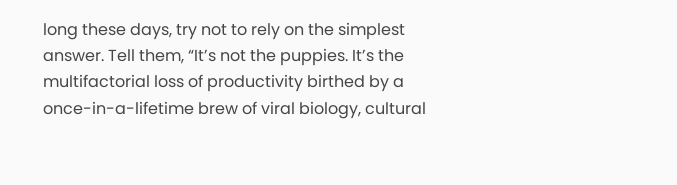long these days, try not to rely on the simplest answer. Tell them, “It’s not the puppies. It’s the multifactorial loss of productivity birthed by a once-in-a-lifetime brew of viral biology, cultural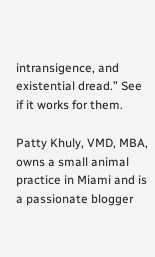intransigence, and existential dread.” See if it works for them.

Patty Khuly, VMD, MBA, owns a small animal practice in Miami and is a passionate blogger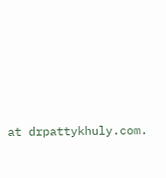at drpattykhuly.com.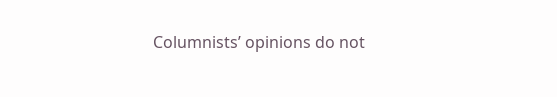Columnists’ opinions do not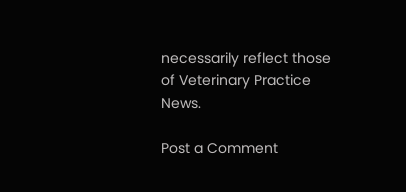necessarily reflect those of Veterinary Practice News.

Post a Comment